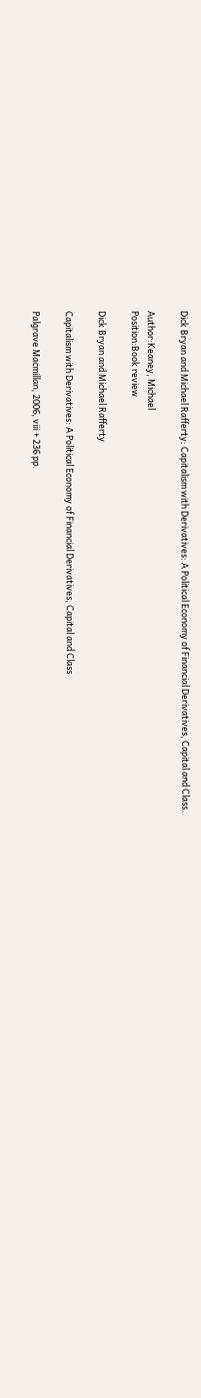Dick Bryan and Michael Rafferty: Capitalism with Derivatives: A Political Economy of Financial Derivatives, Capital and Class.

Author:Keaney, Michael
Position:Book review

Dick Bryan and Michael Rafferty

Capitalism with Derivatives: A Political Economy of Financial Derivatives, Capital and Class

Palgrave Macmillan, 2006, viii + 236 pp.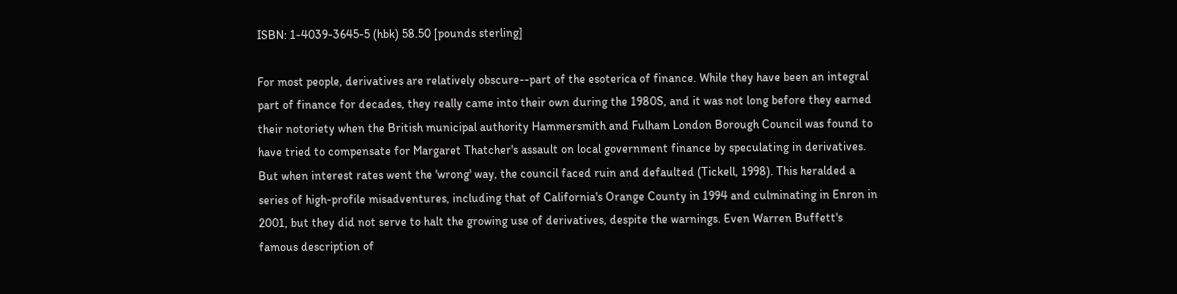ISBN: 1-4039-3645-5 (hbk) 58.50 [pounds sterling]

For most people, derivatives are relatively obscure--part of the esoterica of finance. While they have been an integral part of finance for decades, they really came into their own during the 1980S, and it was not long before they earned their notoriety when the British municipal authority Hammersmith and Fulham London Borough Council was found to have tried to compensate for Margaret Thatcher's assault on local government finance by speculating in derivatives. But when interest rates went the 'wrong' way, the council faced ruin and defaulted (Tickell, 1998). This heralded a series of high-profile misadventures, including that of California's Orange County in 1994 and culminating in Enron in 2001, but they did not serve to halt the growing use of derivatives, despite the warnings. Even Warren Buffett's famous description of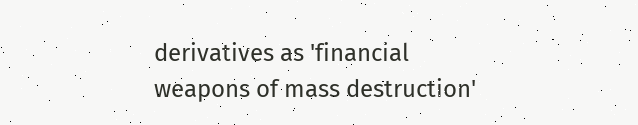derivatives as 'financial weapons of mass destruction'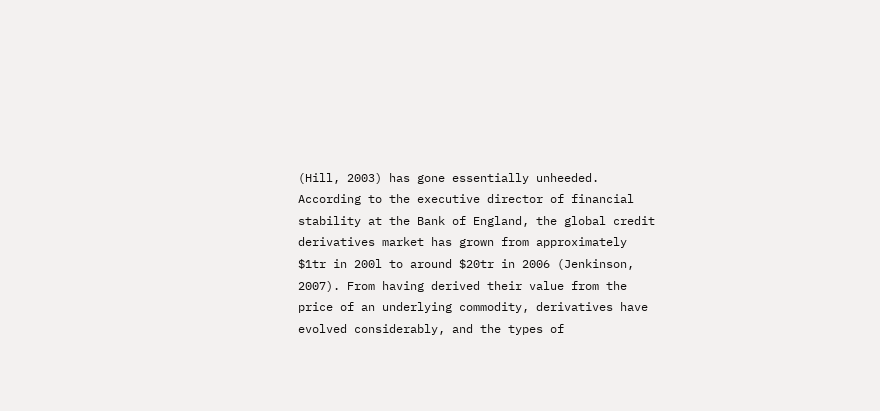(Hill, 2003) has gone essentially unheeded. According to the executive director of financial stability at the Bank of England, the global credit derivatives market has grown from approximately $1tr in 200l to around $20tr in 2006 (Jenkinson, 2007). From having derived their value from the price of an underlying commodity, derivatives have evolved considerably, and the types of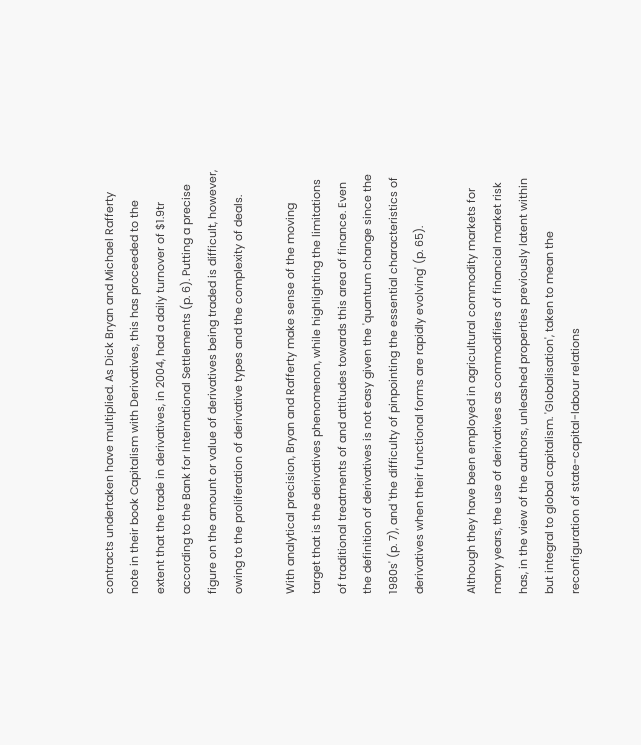contracts undertaken have multiplied. As Dick Bryan and Michael Rafferty note in their book Capitalism with Derivatives, this has proceeded to the extent that the trade in derivatives, in 2004, had a daily turnover of $1.9tr according to the Bank for International Settlements (p. 6). Putting a precise figure on the amount or value of derivatives being traded is difficult, however, owing to the proliferation of derivative types and the complexity of deals.

With analytical precision, Bryan and Rafferty make sense of the moving target that is the derivatives phenomenon, while highlighting the limitations of traditional treatments of and attitudes towards this area of finance. Even the definition of derivatives is not easy given the 'quantum change since the 1980s' (p. 7), and 'the difficulty of pinpointing the essential characteristics of derivatives when their functional forms are rapidly evolving' (p. 65).

Although they have been employed in agricultural commodity markets for many years, the use of derivatives as commodifiers of financial market risk has, in the view of the authors, unleashed properties previously latent within but integral to global capitalism. 'Globalisation', taken to mean the reconfiguration of state-capital-labour relations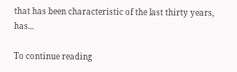that has been characteristic of the last thirty years, has...

To continue reading